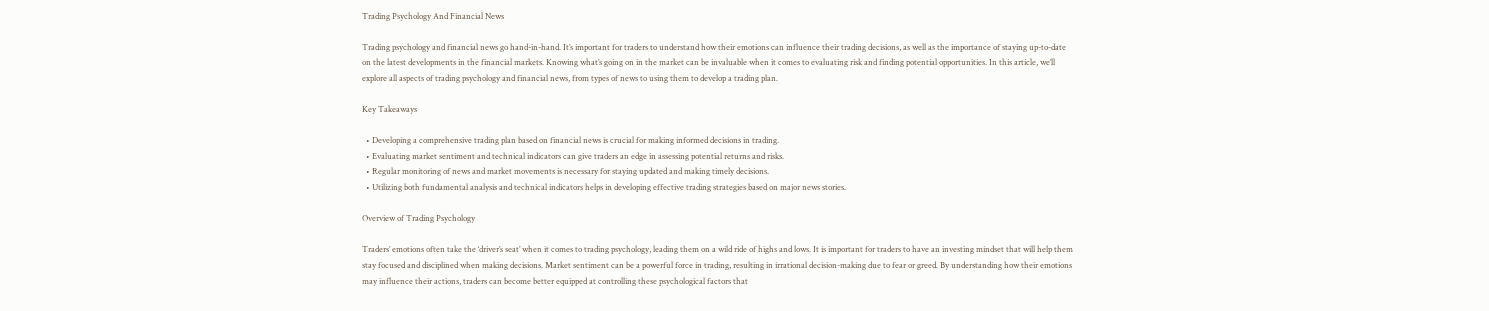Trading Psychology And Financial News

Trading psychology and financial news go hand-in-hand. It’s important for traders to understand how their emotions can influence their trading decisions, as well as the importance of staying up-to-date on the latest developments in the financial markets. Knowing what’s going on in the market can be invaluable when it comes to evaluating risk and finding potential opportunities. In this article, we’ll explore all aspects of trading psychology and financial news, from types of news to using them to develop a trading plan.

Key Takeaways

  • Developing a comprehensive trading plan based on financial news is crucial for making informed decisions in trading.
  • Evaluating market sentiment and technical indicators can give traders an edge in assessing potential returns and risks.
  • Regular monitoring of news and market movements is necessary for staying updated and making timely decisions.
  • Utilizing both fundamental analysis and technical indicators helps in developing effective trading strategies based on major news stories.

Overview of Trading Psychology

Traders’ emotions often take the ‘driver’s seat’ when it comes to trading psychology, leading them on a wild ride of highs and lows. It is important for traders to have an investing mindset that will help them stay focused and disciplined when making decisions. Market sentiment can be a powerful force in trading, resulting in irrational decision-making due to fear or greed. By understanding how their emotions may influence their actions, traders can become better equipped at controlling these psychological factors that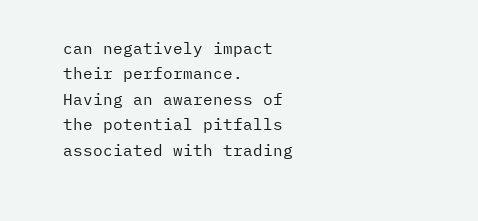can negatively impact their performance. Having an awareness of the potential pitfalls associated with trading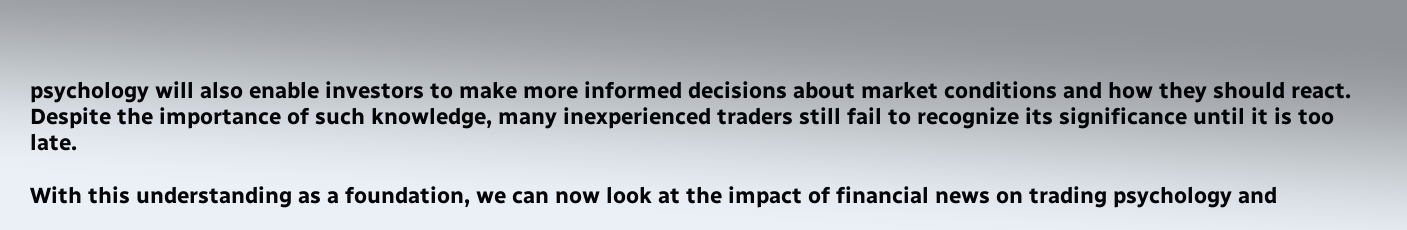psychology will also enable investors to make more informed decisions about market conditions and how they should react. Despite the importance of such knowledge, many inexperienced traders still fail to recognize its significance until it is too late.

With this understanding as a foundation, we can now look at the impact of financial news on trading psychology and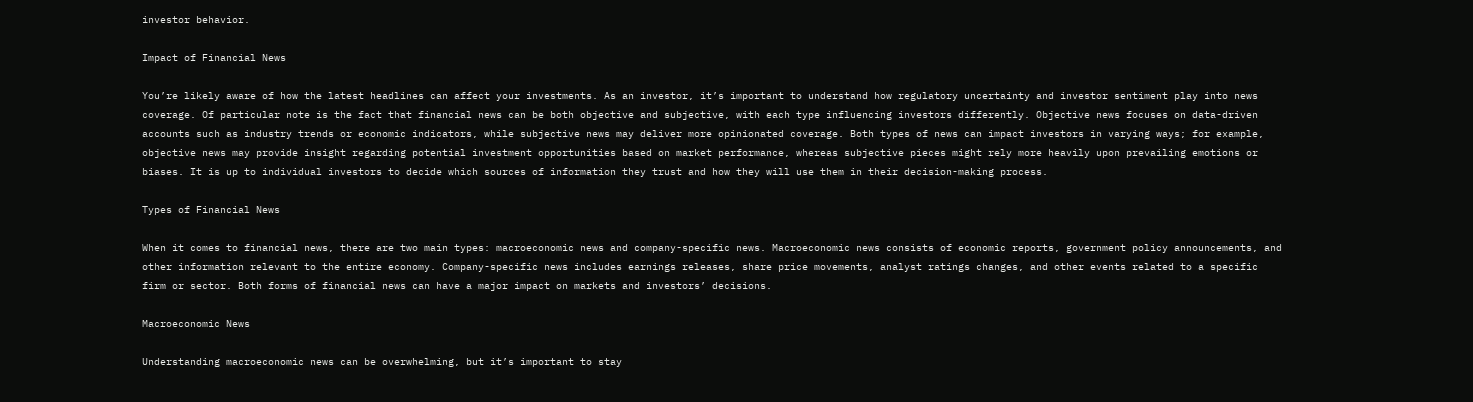investor behavior.

Impact of Financial News

You’re likely aware of how the latest headlines can affect your investments. As an investor, it’s important to understand how regulatory uncertainty and investor sentiment play into news coverage. Of particular note is the fact that financial news can be both objective and subjective, with each type influencing investors differently. Objective news focuses on data-driven accounts such as industry trends or economic indicators, while subjective news may deliver more opinionated coverage. Both types of news can impact investors in varying ways; for example, objective news may provide insight regarding potential investment opportunities based on market performance, whereas subjective pieces might rely more heavily upon prevailing emotions or biases. It is up to individual investors to decide which sources of information they trust and how they will use them in their decision-making process.

Types of Financial News

When it comes to financial news, there are two main types: macroeconomic news and company-specific news. Macroeconomic news consists of economic reports, government policy announcements, and other information relevant to the entire economy. Company-specific news includes earnings releases, share price movements, analyst ratings changes, and other events related to a specific firm or sector. Both forms of financial news can have a major impact on markets and investors’ decisions.

Macroeconomic News

Understanding macroeconomic news can be overwhelming, but it’s important to stay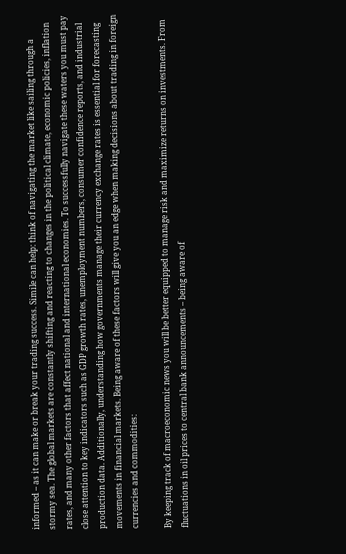informed – as it can make or break your trading success. Simile can help: think of navigating the market like sailing through a stormy sea. The global markets are constantly shifting and reacting to changes in the political climate, economic policies, inflation rates, and many other factors that affect national and international economies. To successfully navigate these waters you must pay close attention to key indicators such as GDP growth rates, unemployment numbers, consumer confidence reports, and industrial production data. Additionally, understanding how governments manage their currency exchange rates is essential for forecasting movements in financial markets. Being aware of these factors will give you an edge when making decisions about trading in foreign currencies and commodities:

By keeping track of macroeconomic news you will be better equipped to manage risk and maximize returns on investments. From fluctuations in oil prices to central bank announcements – being aware of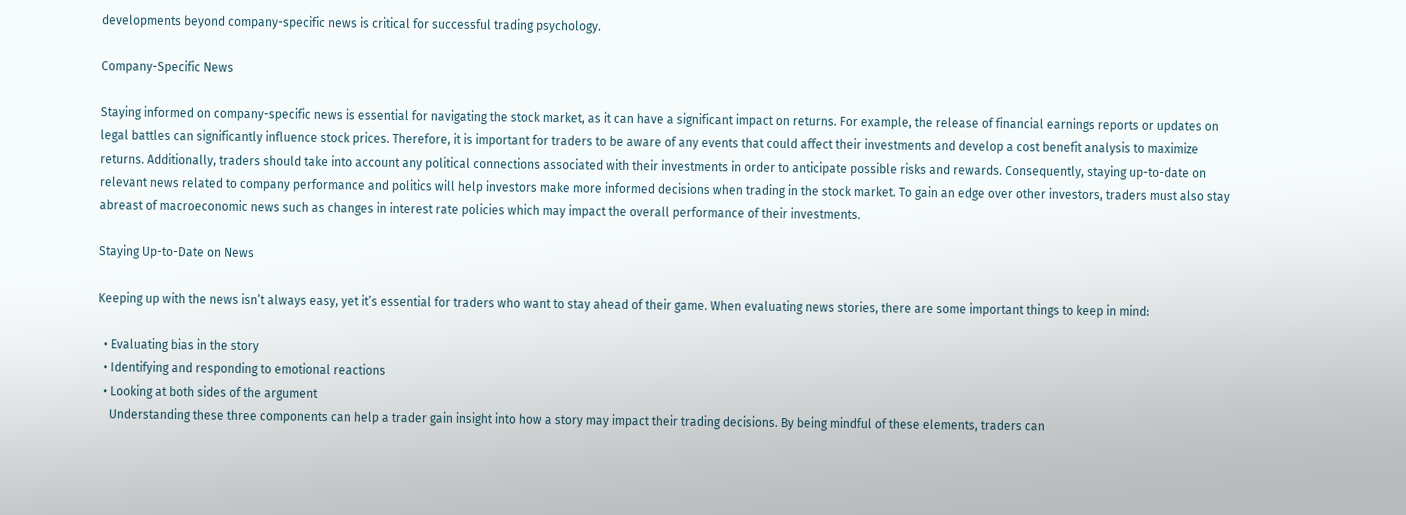developments beyond company-specific news is critical for successful trading psychology.

Company-Specific News

Staying informed on company-specific news is essential for navigating the stock market, as it can have a significant impact on returns. For example, the release of financial earnings reports or updates on legal battles can significantly influence stock prices. Therefore, it is important for traders to be aware of any events that could affect their investments and develop a cost benefit analysis to maximize returns. Additionally, traders should take into account any political connections associated with their investments in order to anticipate possible risks and rewards. Consequently, staying up-to-date on relevant news related to company performance and politics will help investors make more informed decisions when trading in the stock market. To gain an edge over other investors, traders must also stay abreast of macroeconomic news such as changes in interest rate policies which may impact the overall performance of their investments.

Staying Up-to-Date on News

Keeping up with the news isn’t always easy, yet it’s essential for traders who want to stay ahead of their game. When evaluating news stories, there are some important things to keep in mind:

  • Evaluating bias in the story
  • Identifying and responding to emotional reactions
  • Looking at both sides of the argument
    Understanding these three components can help a trader gain insight into how a story may impact their trading decisions. By being mindful of these elements, traders can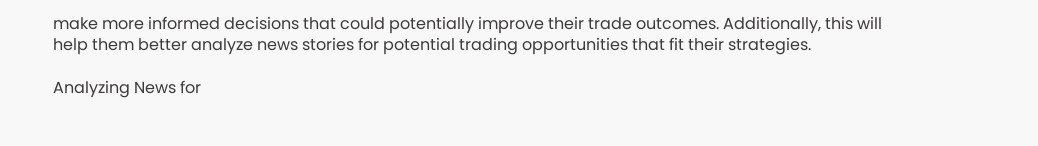make more informed decisions that could potentially improve their trade outcomes. Additionally, this will help them better analyze news stories for potential trading opportunities that fit their strategies.

Analyzing News for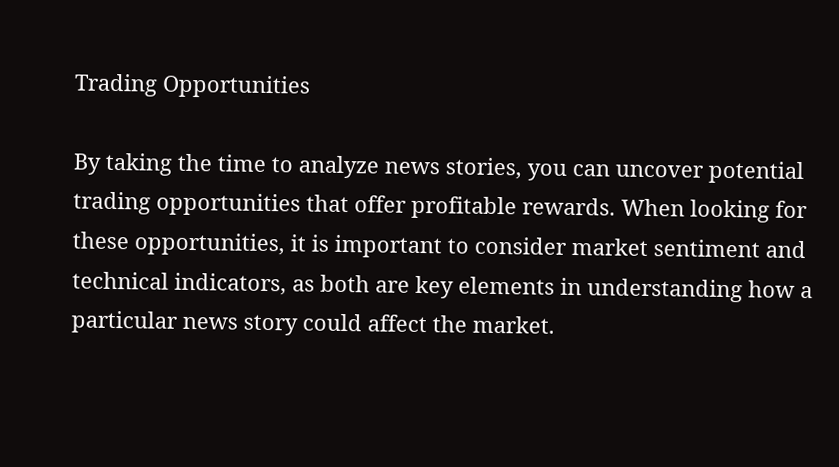Trading Opportunities

By taking the time to analyze news stories, you can uncover potential trading opportunities that offer profitable rewards. When looking for these opportunities, it is important to consider market sentiment and technical indicators, as both are key elements in understanding how a particular news story could affect the market.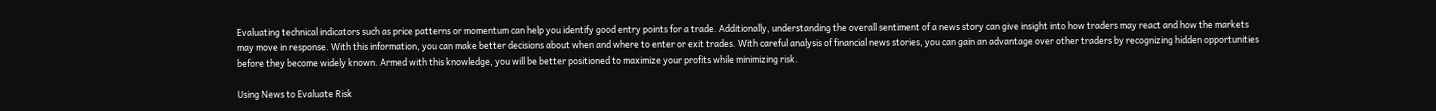Evaluating technical indicators such as price patterns or momentum can help you identify good entry points for a trade. Additionally, understanding the overall sentiment of a news story can give insight into how traders may react and how the markets may move in response. With this information, you can make better decisions about when and where to enter or exit trades. With careful analysis of financial news stories, you can gain an advantage over other traders by recognizing hidden opportunities before they become widely known. Armed with this knowledge, you will be better positioned to maximize your profits while minimizing risk.

Using News to Evaluate Risk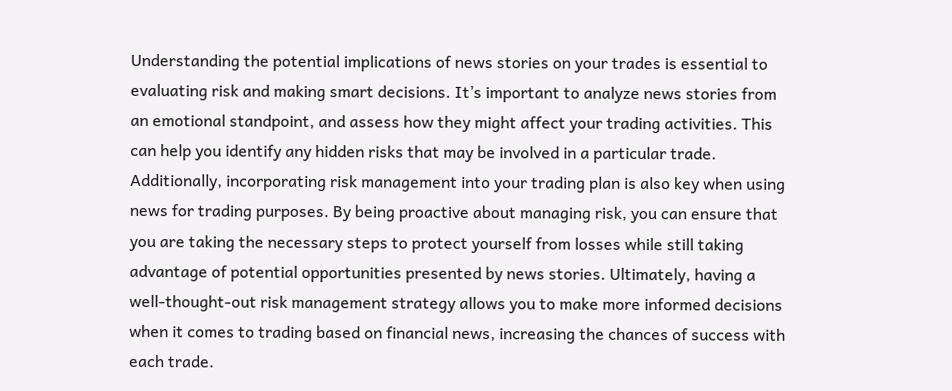Understanding the potential implications of news stories on your trades is essential to evaluating risk and making smart decisions. It’s important to analyze news stories from an emotional standpoint, and assess how they might affect your trading activities. This can help you identify any hidden risks that may be involved in a particular trade. Additionally, incorporating risk management into your trading plan is also key when using news for trading purposes. By being proactive about managing risk, you can ensure that you are taking the necessary steps to protect yourself from losses while still taking advantage of potential opportunities presented by news stories. Ultimately, having a well-thought-out risk management strategy allows you to make more informed decisions when it comes to trading based on financial news, increasing the chances of success with each trade.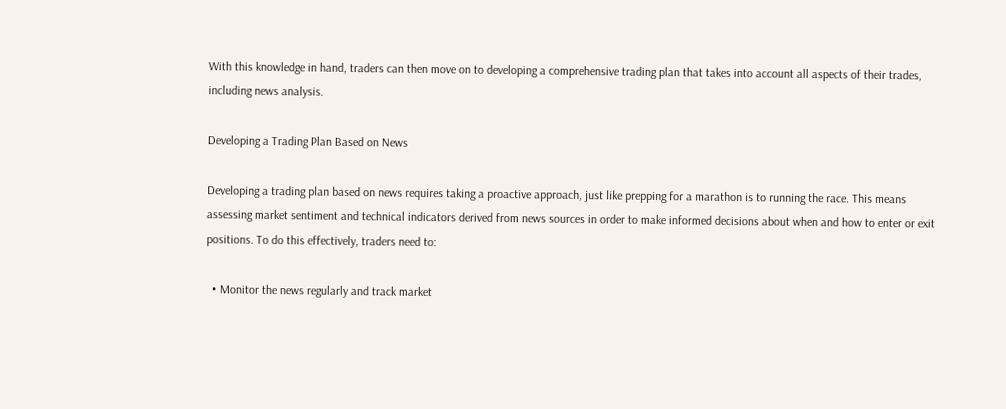With this knowledge in hand, traders can then move on to developing a comprehensive trading plan that takes into account all aspects of their trades, including news analysis.

Developing a Trading Plan Based on News

Developing a trading plan based on news requires taking a proactive approach, just like prepping for a marathon is to running the race. This means assessing market sentiment and technical indicators derived from news sources in order to make informed decisions about when and how to enter or exit positions. To do this effectively, traders need to:

  • Monitor the news regularly and track market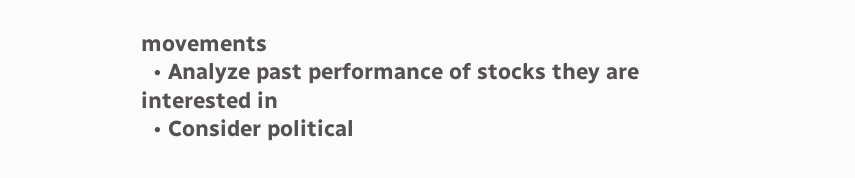movements
  • Analyze past performance of stocks they are interested in
  • Consider political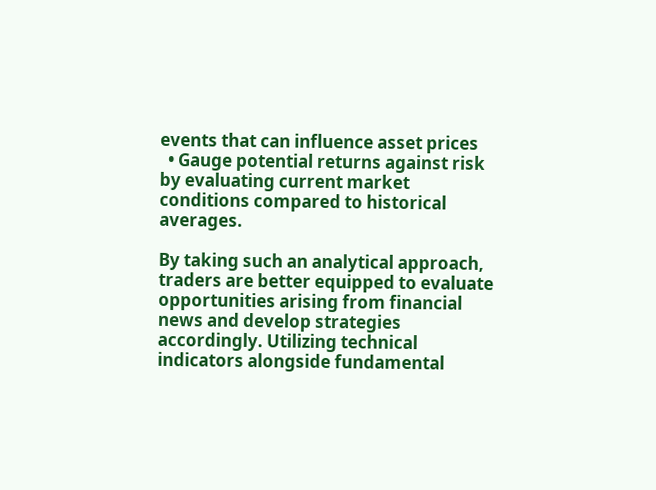events that can influence asset prices
  • Gauge potential returns against risk by evaluating current market conditions compared to historical averages.

By taking such an analytical approach, traders are better equipped to evaluate opportunities arising from financial news and develop strategies accordingly. Utilizing technical indicators alongside fundamental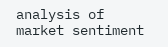analysis of market sentiment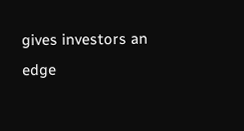gives investors an edge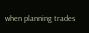when planning trades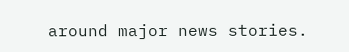around major news stories.